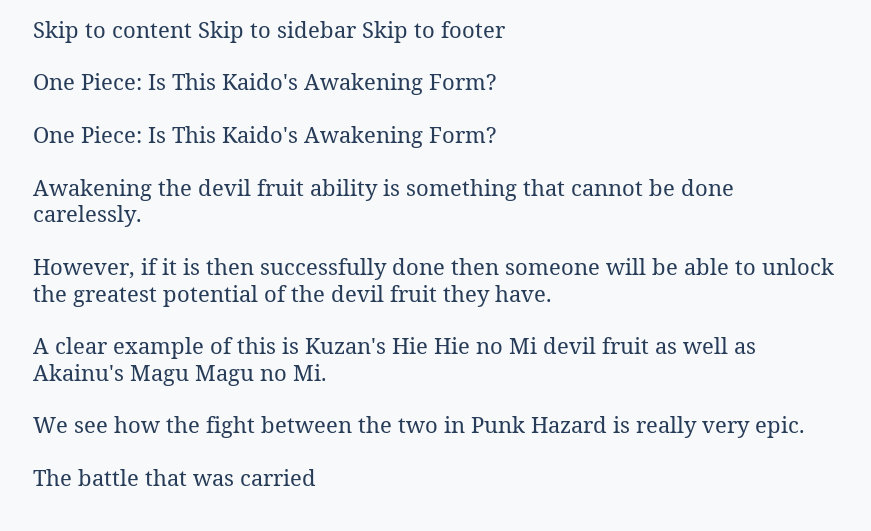Skip to content Skip to sidebar Skip to footer

One Piece: Is This Kaido's Awakening Form?

One Piece: Is This Kaido's Awakening Form?

Awakening the devil fruit ability is something that cannot be done carelessly.

However, if it is then successfully done then someone will be able to unlock the greatest potential of the devil fruit they have.

A clear example of this is Kuzan's Hie Hie no Mi devil fruit as well as Akainu's Magu Magu no Mi.

We see how the fight between the two in Punk Hazard is really very epic.

The battle that was carried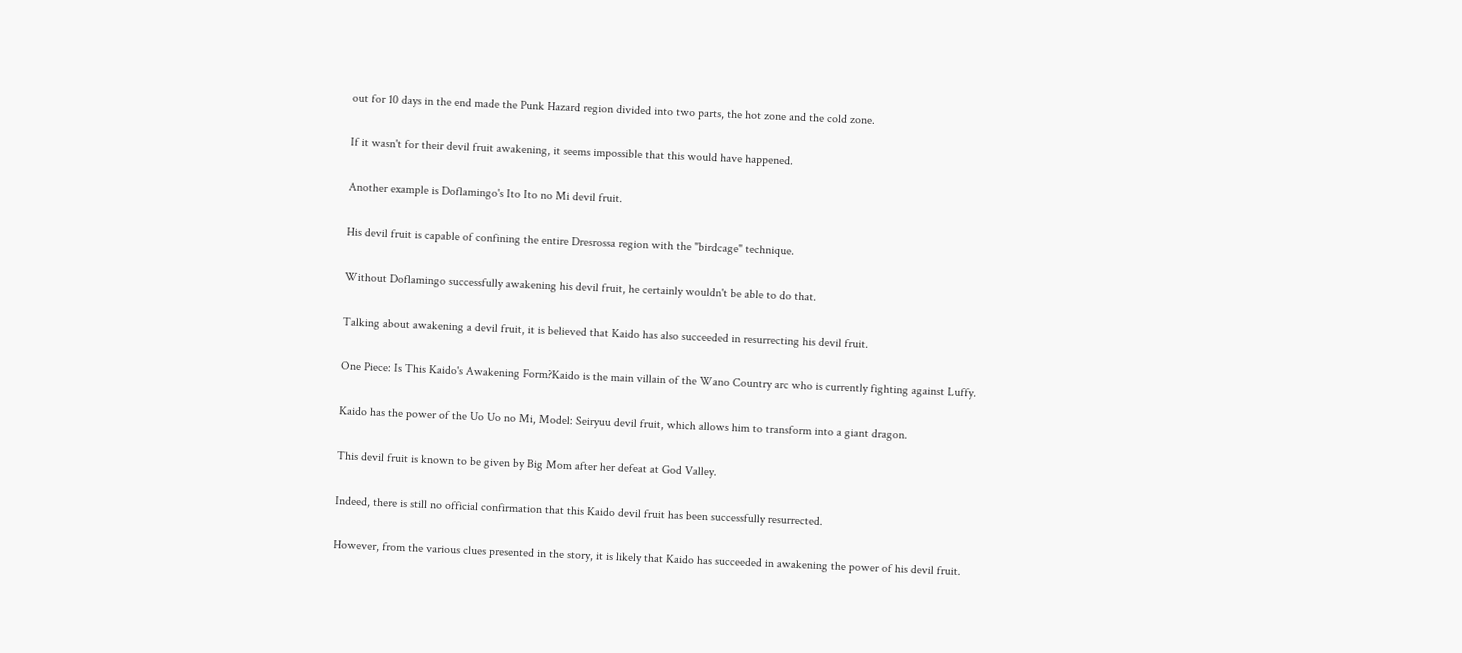out for 10 days in the end made the Punk Hazard region divided into two parts, the hot zone and the cold zone.

If it wasn't for their devil fruit awakening, it seems impossible that this would have happened.

Another example is Doflamingo's Ito Ito no Mi devil fruit.

His devil fruit is capable of confining the entire Dresrossa region with the "birdcage" technique.

Without Doflamingo successfully awakening his devil fruit, he certainly wouldn't be able to do that.

Talking about awakening a devil fruit, it is believed that Kaido has also succeeded in resurrecting his devil fruit.

One Piece: Is This Kaido's Awakening Form?Kaido is the main villain of the Wano Country arc who is currently fighting against Luffy.

Kaido has the power of the Uo Uo no Mi, Model: Seiryuu devil fruit, which allows him to transform into a giant dragon.

This devil fruit is known to be given by Big Mom after her defeat at God Valley.

Indeed, there is still no official confirmation that this Kaido devil fruit has been successfully resurrected.

However, from the various clues presented in the story, it is likely that Kaido has succeeded in awakening the power of his devil fruit.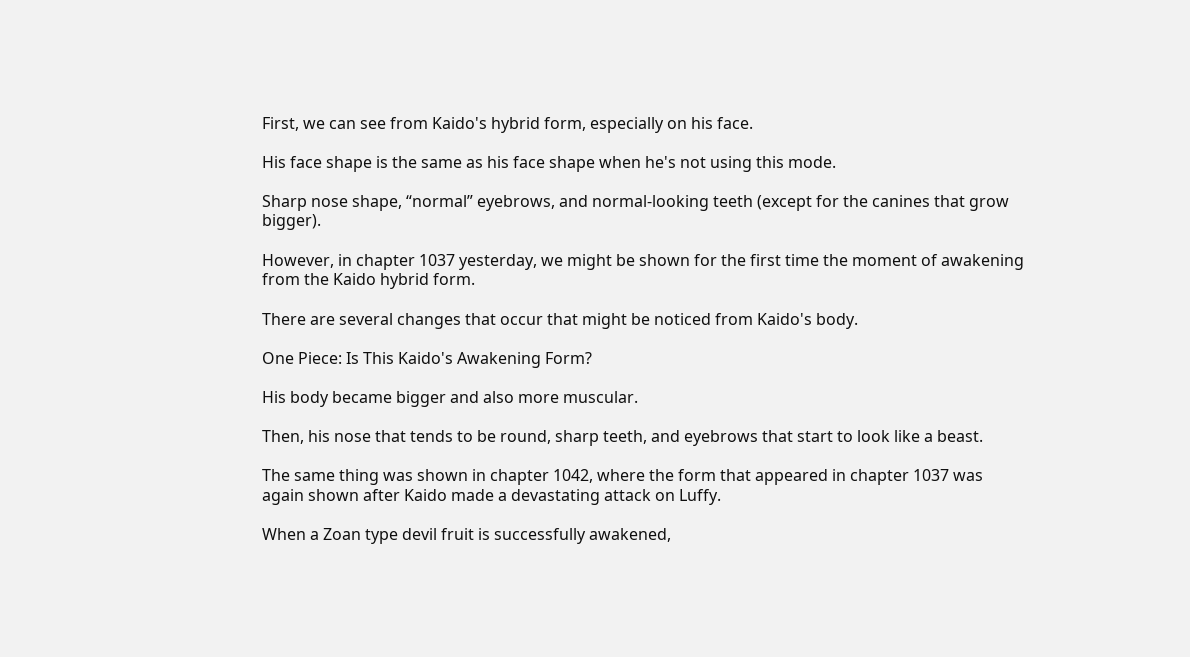First, we can see from Kaido's hybrid form, especially on his face.

His face shape is the same as his face shape when he's not using this mode.

Sharp nose shape, “normal” eyebrows, and normal-looking teeth (except for the canines that grow bigger).

However, in chapter 1037 yesterday, we might be shown for the first time the moment of awakening from the Kaido hybrid form.

There are several changes that occur that might be noticed from Kaido's body.

One Piece: Is This Kaido's Awakening Form?

His body became bigger and also more muscular.

Then, his nose that tends to be round, sharp teeth, and eyebrows that start to look like a beast.

The same thing was shown in chapter 1042, where the form that appeared in chapter 1037 was again shown after Kaido made a devastating attack on Luffy.

When a Zoan type devil fruit is successfully awakened,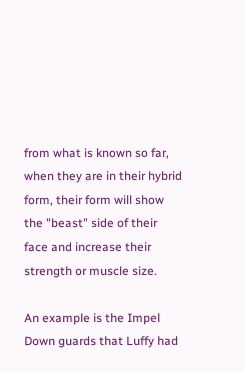from what is known so far, when they are in their hybrid form, their form will show the "beast" side of their face and increase their strength or muscle size.

An example is the Impel Down guards that Luffy had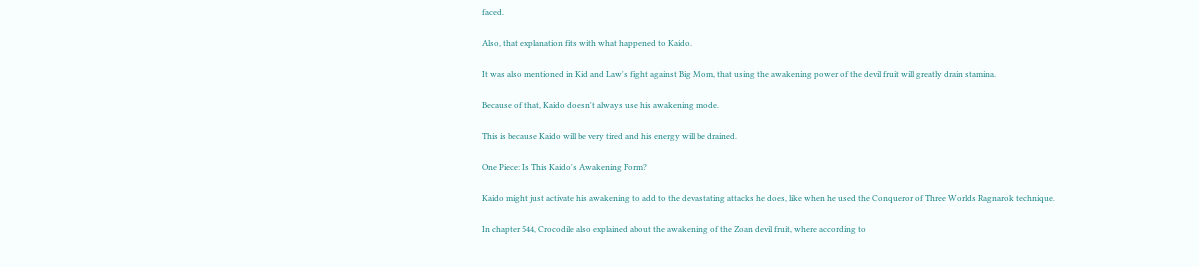faced.

Also, that explanation fits with what happened to Kaido.

It was also mentioned in Kid and Law's fight against Big Mom, that using the awakening power of the devil fruit will greatly drain stamina.

Because of that, Kaido doesn't always use his awakening mode.

This is because Kaido will be very tired and his energy will be drained.

One Piece: Is This Kaido's Awakening Form?

Kaido might just activate his awakening to add to the devastating attacks he does, like when he used the Conqueror of Three Worlds Ragnarok technique.

In chapter 544, Crocodile also explained about the awakening of the Zoan devil fruit, where according to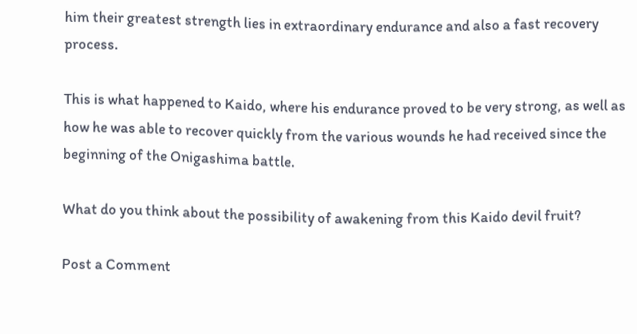him their greatest strength lies in extraordinary endurance and also a fast recovery process.

This is what happened to Kaido, where his endurance proved to be very strong, as well as how he was able to recover quickly from the various wounds he had received since the beginning of the Onigashima battle.

What do you think about the possibility of awakening from this Kaido devil fruit?

Post a Comment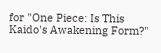for "One Piece: Is This Kaido's Awakening Form?"